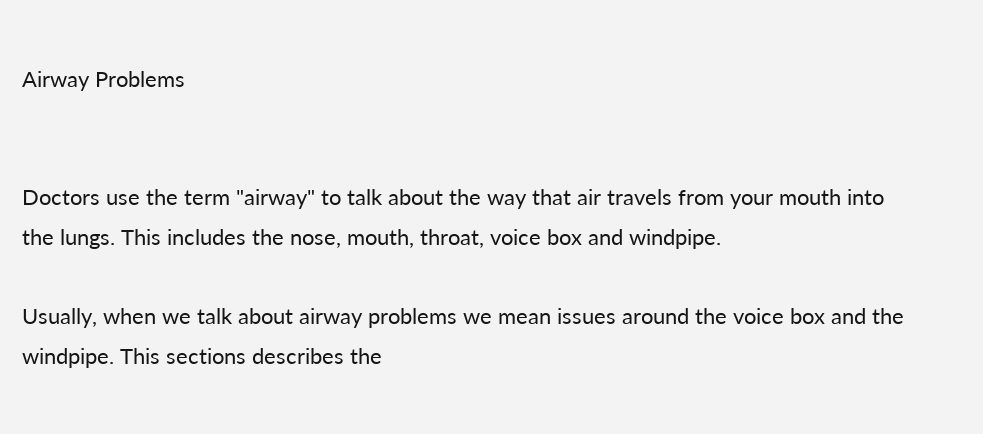Airway Problems


Doctors use the term "airway" to talk about the way that air travels from your mouth into the lungs. This includes the nose, mouth, throat, voice box and windpipe.

Usually, when we talk about airway problems we mean issues around the voice box and the windpipe. This sections describes the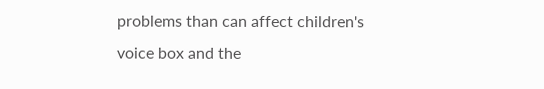problems than can affect children's voice box and the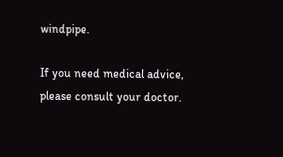windpipe.

If you need medical advice, please consult your doctor.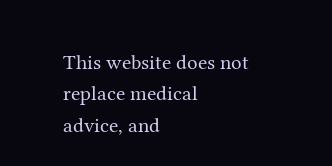This website does not replace medical advice, and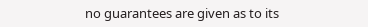no guarantees are given as to its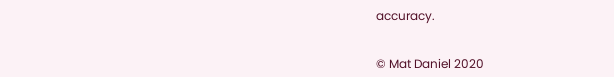accuracy.


© Mat Daniel 2020